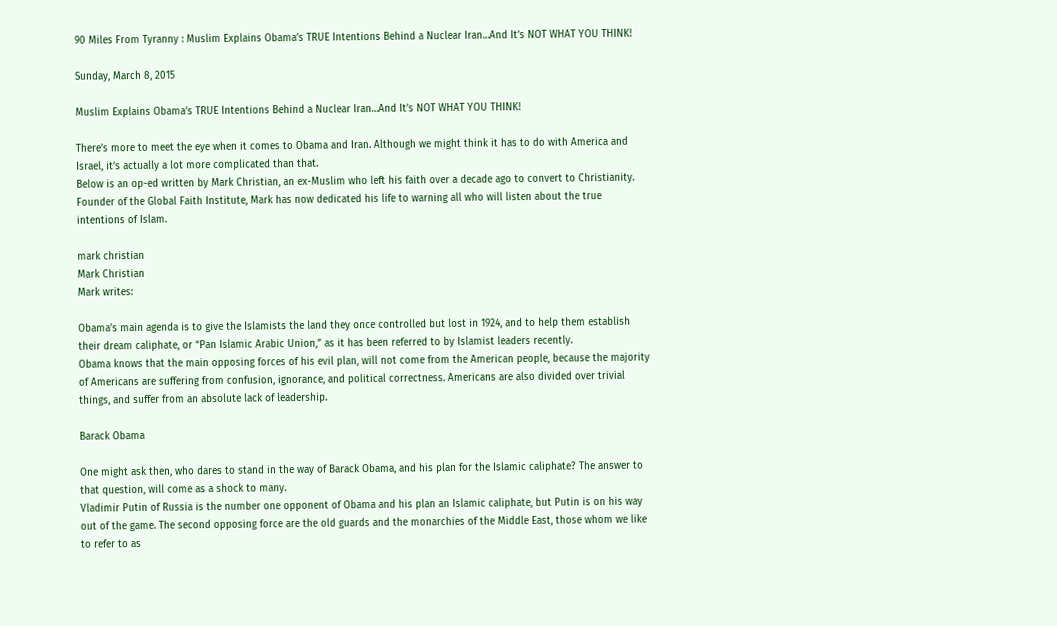90 Miles From Tyranny : Muslim Explains Obama’s TRUE Intentions Behind a Nuclear Iran…And It’s NOT WHAT YOU THINK!

Sunday, March 8, 2015

Muslim Explains Obama’s TRUE Intentions Behind a Nuclear Iran…And It’s NOT WHAT YOU THINK!

There’s more to meet the eye when it comes to Obama and Iran. Although we might think it has to do with America and Israel, it’s actually a lot more complicated than that.
Below is an op-ed written by Mark Christian, an ex-Muslim who left his faith over a decade ago to convert to Christianity. Founder of the Global Faith Institute, Mark has now dedicated his life to warning all who will listen about the true intentions of Islam.

mark christian
Mark Christian
Mark writes:

Obama’s main agenda is to give the Islamists the land they once controlled but lost in 1924, and to help them establish their dream caliphate, or “Pan Islamic Arabic Union,” as it has been referred to by Islamist leaders recently.
Obama knows that the main opposing forces of his evil plan, will not come from the American people, because the majority of Americans are suffering from confusion, ignorance, and political correctness. Americans are also divided over trivial things, and suffer from an absolute lack of leadership.

Barack Obama

One might ask then, who dares to stand in the way of Barack Obama, and his plan for the Islamic caliphate? The answer to that question, will come as a shock to many.
Vladimir Putin of Russia is the number one opponent of Obama and his plan an Islamic caliphate, but Putin is on his way out of the game. The second opposing force are the old guards and the monarchies of the Middle East, those whom we like to refer to as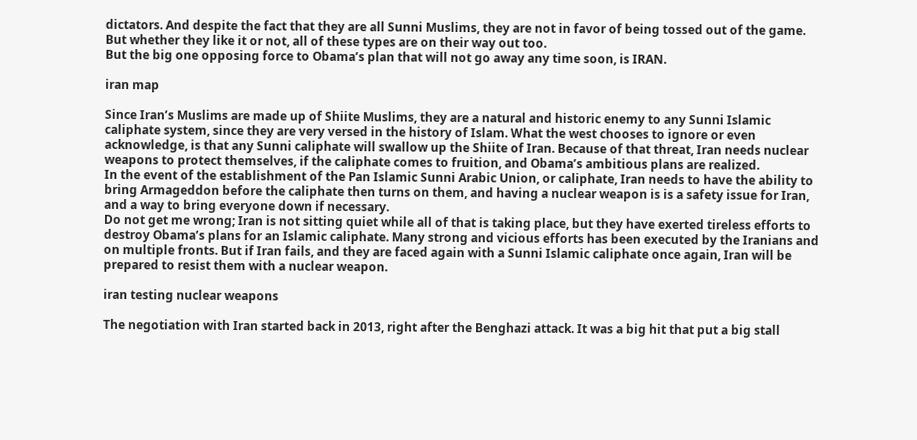dictators. And despite the fact that they are all Sunni Muslims, they are not in favor of being tossed out of the game. But whether they like it or not, all of these types are on their way out too.
But the big one opposing force to Obama’s plan that will not go away any time soon, is IRAN.

iran map

Since Iran’s Muslims are made up of Shiite Muslims, they are a natural and historic enemy to any Sunni Islamic caliphate system, since they are very versed in the history of Islam. What the west chooses to ignore or even acknowledge, is that any Sunni caliphate will swallow up the Shiite of Iran. Because of that threat, Iran needs nuclear weapons to protect themselves, if the caliphate comes to fruition, and Obama’s ambitious plans are realized.
In the event of the establishment of the Pan Islamic Sunni Arabic Union, or caliphate, Iran needs to have the ability to bring Armageddon before the caliphate then turns on them, and having a nuclear weapon is is a safety issue for Iran, and a way to bring everyone down if necessary.
Do not get me wrong; Iran is not sitting quiet while all of that is taking place, but they have exerted tireless efforts to destroy Obama’s plans for an Islamic caliphate. Many strong and vicious efforts has been executed by the Iranians and on multiple fronts. But if Iran fails, and they are faced again with a Sunni Islamic caliphate once again, Iran will be prepared to resist them with a nuclear weapon.

iran testing nuclear weapons

The negotiation with Iran started back in 2013, right after the Benghazi attack. It was a big hit that put a big stall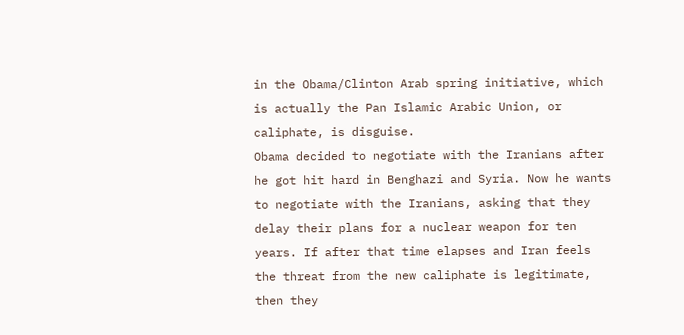in the Obama/Clinton Arab spring initiative, which is actually the Pan Islamic Arabic Union, or caliphate, is disguise.
Obama decided to negotiate with the Iranians after he got hit hard in Benghazi and Syria. Now he wants to negotiate with the Iranians, asking that they delay their plans for a nuclear weapon for ten years. If after that time elapses and Iran feels the threat from the new caliphate is legitimate, then they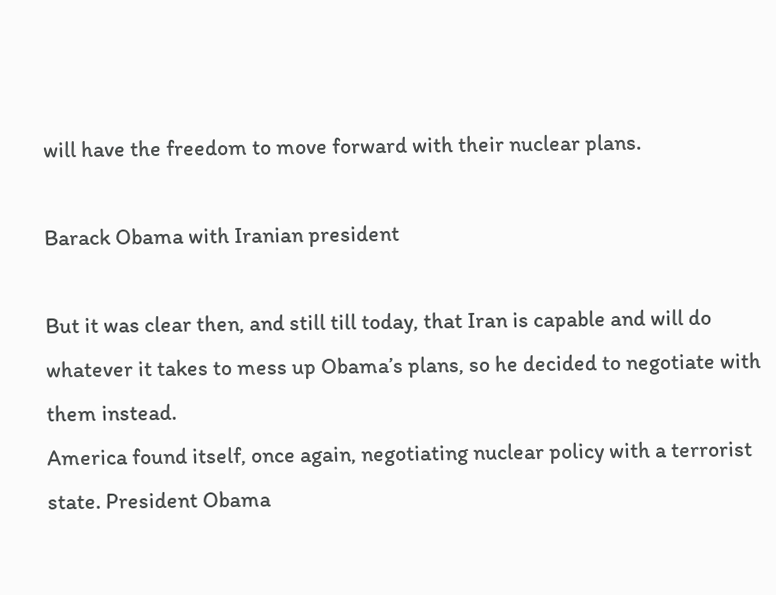will have the freedom to move forward with their nuclear plans.

Barack Obama with Iranian president

But it was clear then, and still till today, that Iran is capable and will do whatever it takes to mess up Obama’s plans, so he decided to negotiate with them instead.
America found itself, once again, negotiating nuclear policy with a terrorist state. President Obama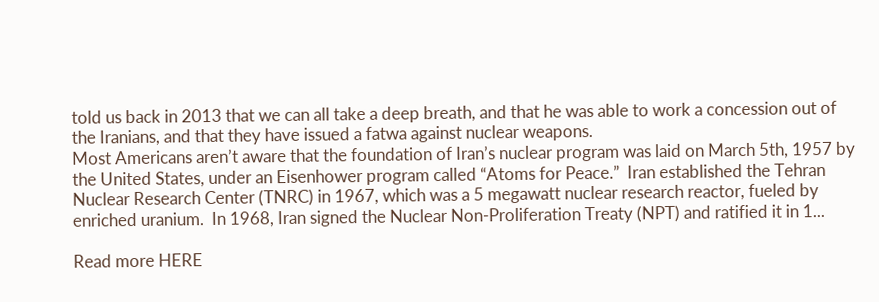told us back in 2013 that we can all take a deep breath, and that he was able to work a concession out of the Iranians, and that they have issued a fatwa against nuclear weapons.
Most Americans aren’t aware that the foundation of Iran’s nuclear program was laid on March 5th, 1957 by the United States, under an Eisenhower program called “Atoms for Peace.”  Iran established the Tehran Nuclear Research Center (TNRC) in 1967, which was a 5 megawatt nuclear research reactor, fueled by enriched uranium.  In 1968, Iran signed the Nuclear Non-Proliferation Treaty (NPT) and ratified it in 1...

Read more HERE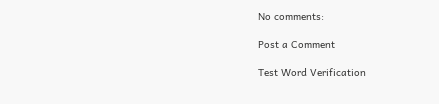No comments:

Post a Comment

Test Word Verification